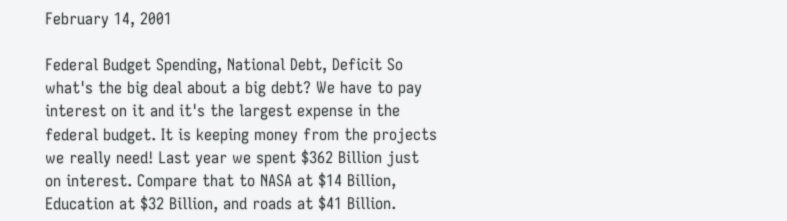February 14, 2001

Federal Budget Spending, National Debt, Deficit So what's the big deal about a big debt? We have to pay interest on it and it's the largest expense in the federal budget. It is keeping money from the projects we really need! Last year we spent $362 Billion just on interest. Compare that to NASA at $14 Billion, Education at $32 Billion, and roads at $41 Billion.